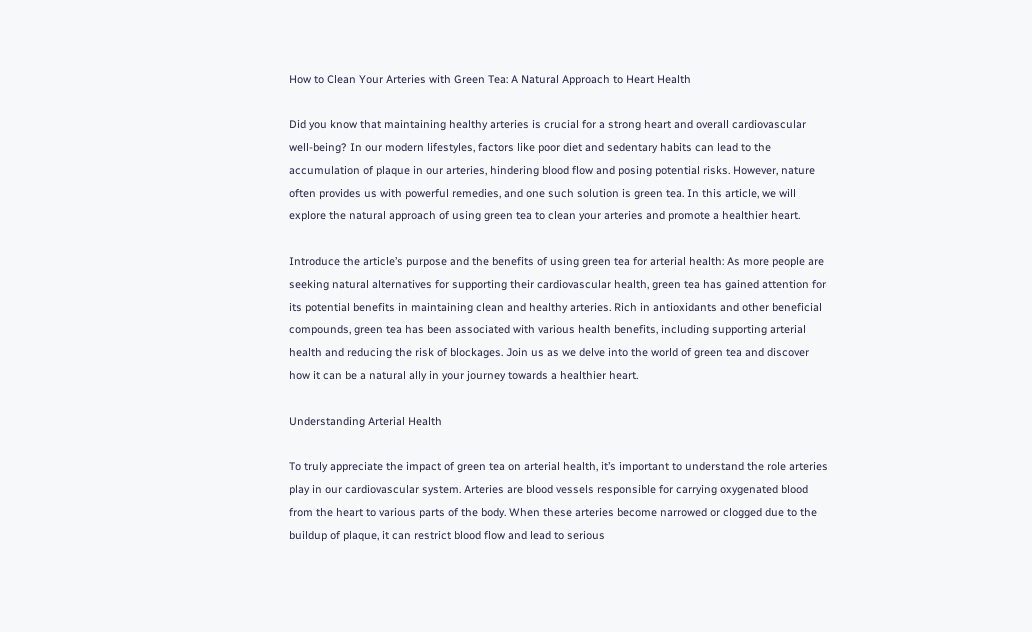How to Clean Your Arteries with Green Tea: A Natural Approach to Heart Health

Did you know that maintaining healthy arteries is crucial for a strong heart and overall cardiovascular well-being? In our modern lifestyles, factors like poor diet and sedentary habits can lead to the accumulation of plaque in our arteries, hindering blood flow and posing potential risks. However, nature often provides us with powerful remedies, and one such solution is green tea. In this article, we will explore the natural approach of using green tea to clean your arteries and promote a healthier heart.

Introduce the article’s purpose and the benefits of using green tea for arterial health: As more people are seeking natural alternatives for supporting their cardiovascular health, green tea has gained attention for its potential benefits in maintaining clean and healthy arteries. Rich in antioxidants and other beneficial compounds, green tea has been associated with various health benefits, including supporting arterial health and reducing the risk of blockages. Join us as we delve into the world of green tea and discover how it can be a natural ally in your journey towards a healthier heart.

Understanding Arterial Health

To truly appreciate the impact of green tea on arterial health, it’s important to understand the role arteries play in our cardiovascular system. Arteries are blood vessels responsible for carrying oxygenated blood from the heart to various parts of the body. When these arteries become narrowed or clogged due to the buildup of plaque, it can restrict blood flow and lead to serious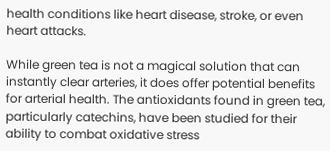health conditions like heart disease, stroke, or even heart attacks.

While green tea is not a magical solution that can instantly clear arteries, it does offer potential benefits for arterial health. The antioxidants found in green tea, particularly catechins, have been studied for their ability to combat oxidative stress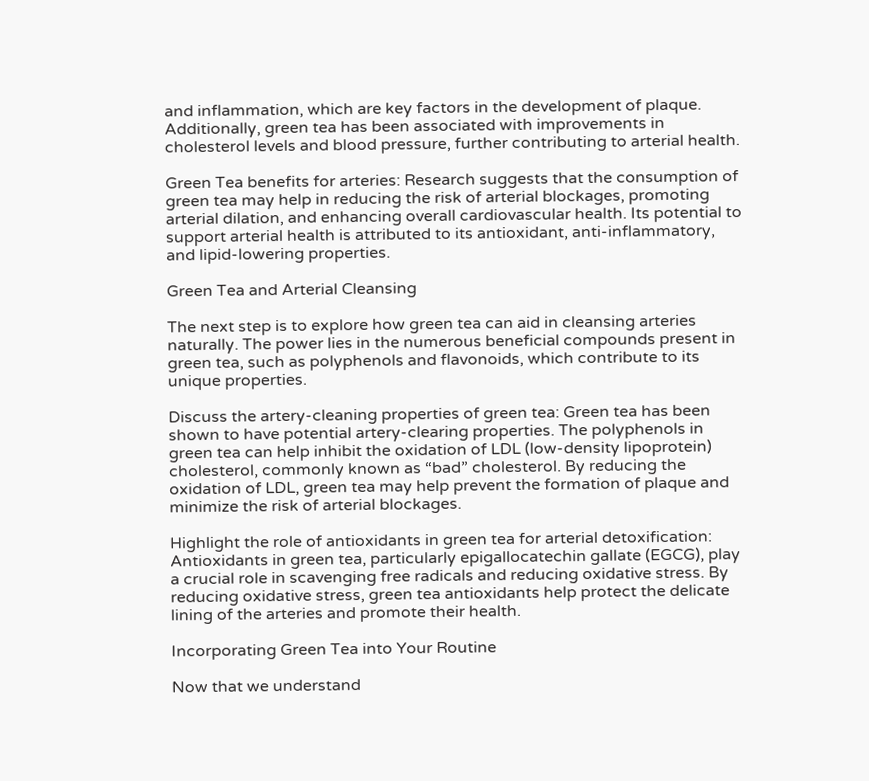and inflammation, which are key factors in the development of plaque. Additionally, green tea has been associated with improvements in cholesterol levels and blood pressure, further contributing to arterial health.

Green Tea benefits for arteries: Research suggests that the consumption of green tea may help in reducing the risk of arterial blockages, promoting arterial dilation, and enhancing overall cardiovascular health. Its potential to support arterial health is attributed to its antioxidant, anti-inflammatory, and lipid-lowering properties.

Green Tea and Arterial Cleansing

The next step is to explore how green tea can aid in cleansing arteries naturally. The power lies in the numerous beneficial compounds present in green tea, such as polyphenols and flavonoids, which contribute to its unique properties.

Discuss the artery-cleaning properties of green tea: Green tea has been shown to have potential artery-clearing properties. The polyphenols in green tea can help inhibit the oxidation of LDL (low-density lipoprotein) cholesterol, commonly known as “bad” cholesterol. By reducing the oxidation of LDL, green tea may help prevent the formation of plaque and minimize the risk of arterial blockages.

Highlight the role of antioxidants in green tea for arterial detoxification: Antioxidants in green tea, particularly epigallocatechin gallate (EGCG), play a crucial role in scavenging free radicals and reducing oxidative stress. By reducing oxidative stress, green tea antioxidants help protect the delicate lining of the arteries and promote their health.

Incorporating Green Tea into Your Routine

Now that we understand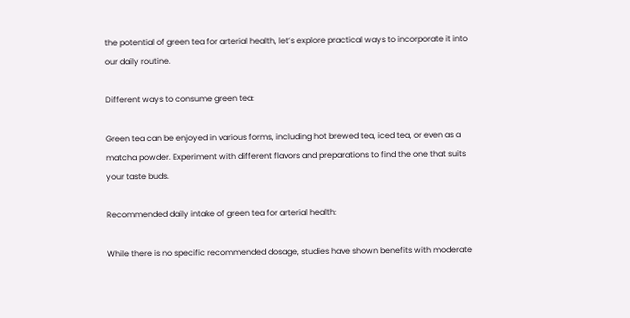the potential of green tea for arterial health, let’s explore practical ways to incorporate it into our daily routine.

Different ways to consume green tea:

Green tea can be enjoyed in various forms, including hot brewed tea, iced tea, or even as a matcha powder. Experiment with different flavors and preparations to find the one that suits your taste buds.

Recommended daily intake of green tea for arterial health:

While there is no specific recommended dosage, studies have shown benefits with moderate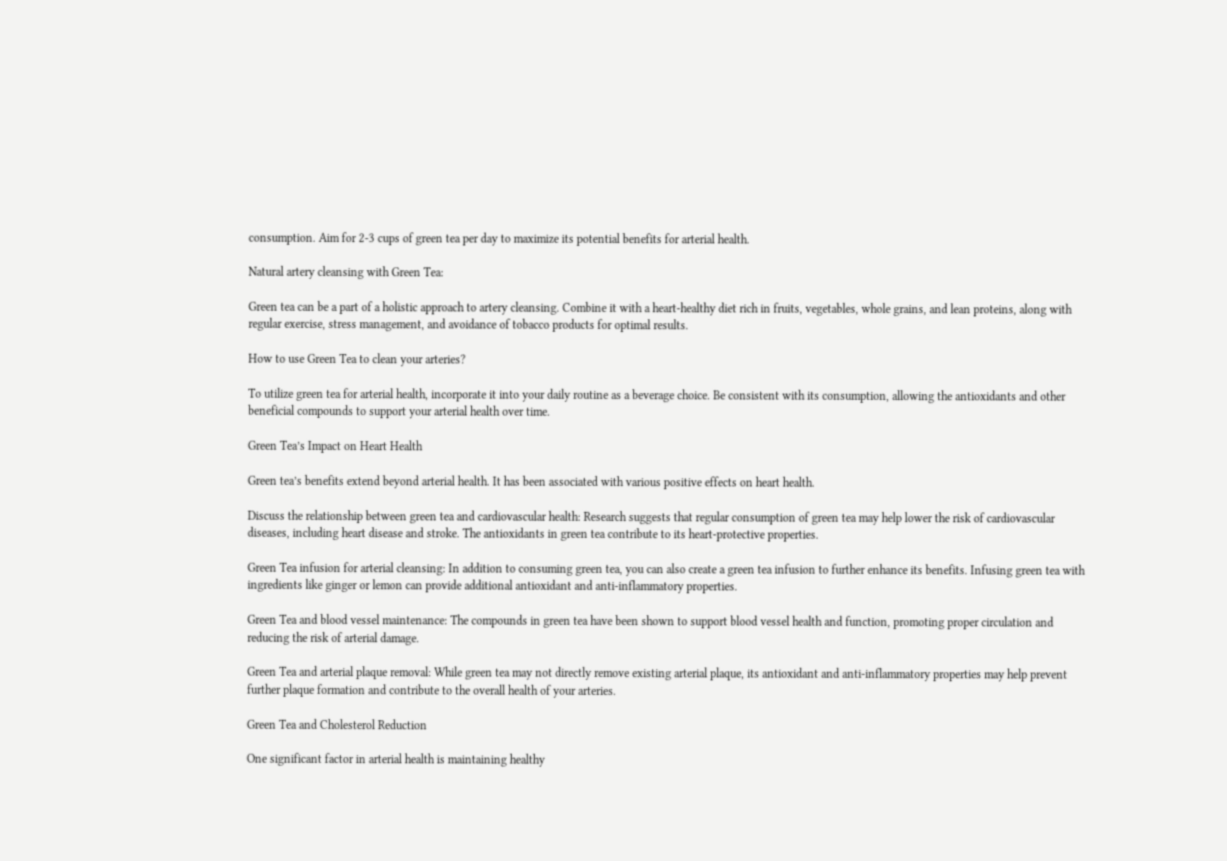consumption. Aim for 2-3 cups of green tea per day to maximize its potential benefits for arterial health.

Natural artery cleansing with Green Tea:

Green tea can be a part of a holistic approach to artery cleansing. Combine it with a heart-healthy diet rich in fruits, vegetables, whole grains, and lean proteins, along with regular exercise, stress management, and avoidance of tobacco products for optimal results.

How to use Green Tea to clean your arteries?

To utilize green tea for arterial health, incorporate it into your daily routine as a beverage choice. Be consistent with its consumption, allowing the antioxidants and other beneficial compounds to support your arterial health over time.

Green Tea’s Impact on Heart Health

Green tea’s benefits extend beyond arterial health. It has been associated with various positive effects on heart health.

Discuss the relationship between green tea and cardiovascular health: Research suggests that regular consumption of green tea may help lower the risk of cardiovascular diseases, including heart disease and stroke. The antioxidants in green tea contribute to its heart-protective properties.

Green Tea infusion for arterial cleansing: In addition to consuming green tea, you can also create a green tea infusion to further enhance its benefits. Infusing green tea with ingredients like ginger or lemon can provide additional antioxidant and anti-inflammatory properties.

Green Tea and blood vessel maintenance: The compounds in green tea have been shown to support blood vessel health and function, promoting proper circulation and reducing the risk of arterial damage.

Green Tea and arterial plaque removal: While green tea may not directly remove existing arterial plaque, its antioxidant and anti-inflammatory properties may help prevent further plaque formation and contribute to the overall health of your arteries.

Green Tea and Cholesterol Reduction

One significant factor in arterial health is maintaining healthy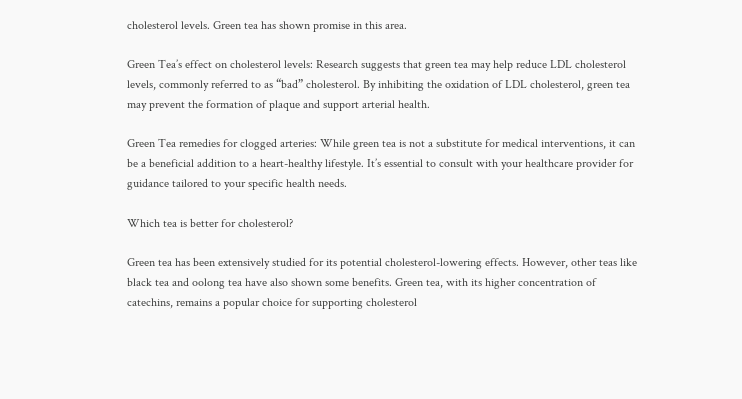cholesterol levels. Green tea has shown promise in this area.

Green Tea’s effect on cholesterol levels: Research suggests that green tea may help reduce LDL cholesterol levels, commonly referred to as “bad” cholesterol. By inhibiting the oxidation of LDL cholesterol, green tea may prevent the formation of plaque and support arterial health.

Green Tea remedies for clogged arteries: While green tea is not a substitute for medical interventions, it can be a beneficial addition to a heart-healthy lifestyle. It’s essential to consult with your healthcare provider for guidance tailored to your specific health needs.

Which tea is better for cholesterol?

Green tea has been extensively studied for its potential cholesterol-lowering effects. However, other teas like black tea and oolong tea have also shown some benefits. Green tea, with its higher concentration of catechins, remains a popular choice for supporting cholesterol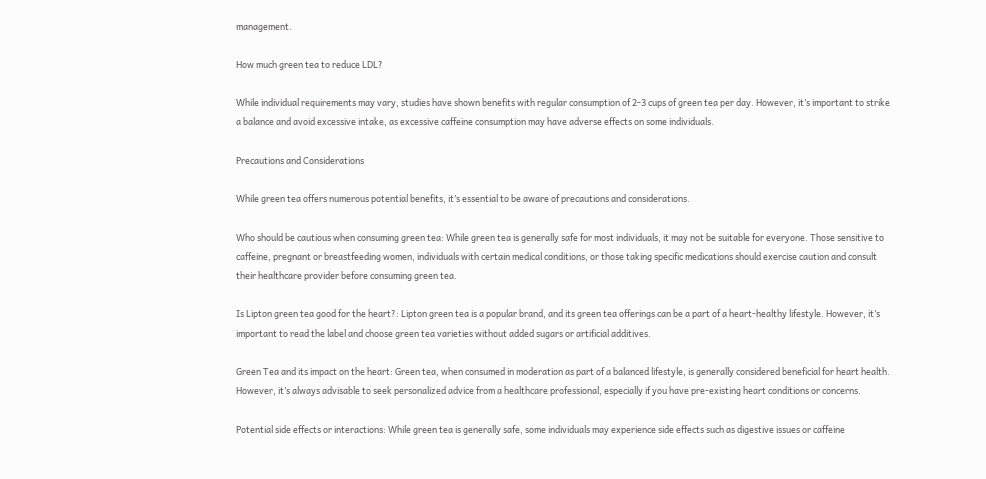management.

How much green tea to reduce LDL?

While individual requirements may vary, studies have shown benefits with regular consumption of 2-3 cups of green tea per day. However, it’s important to strike a balance and avoid excessive intake, as excessive caffeine consumption may have adverse effects on some individuals.

Precautions and Considerations

While green tea offers numerous potential benefits, it’s essential to be aware of precautions and considerations.

Who should be cautious when consuming green tea: While green tea is generally safe for most individuals, it may not be suitable for everyone. Those sensitive to caffeine, pregnant or breastfeeding women, individuals with certain medical conditions, or those taking specific medications should exercise caution and consult their healthcare provider before consuming green tea.

Is Lipton green tea good for the heart?: Lipton green tea is a popular brand, and its green tea offerings can be a part of a heart-healthy lifestyle. However, it’s important to read the label and choose green tea varieties without added sugars or artificial additives.

Green Tea and its impact on the heart: Green tea, when consumed in moderation as part of a balanced lifestyle, is generally considered beneficial for heart health. However, it’s always advisable to seek personalized advice from a healthcare professional, especially if you have pre-existing heart conditions or concerns.

Potential side effects or interactions: While green tea is generally safe, some individuals may experience side effects such as digestive issues or caffeine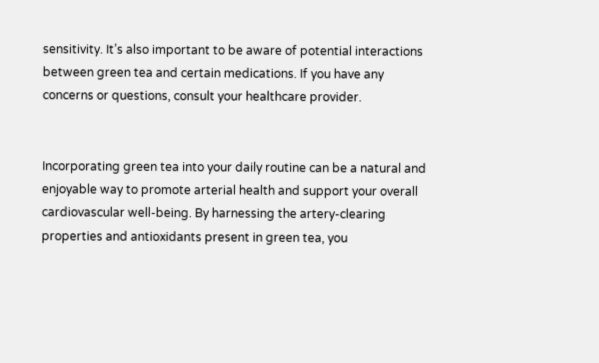sensitivity. It’s also important to be aware of potential interactions between green tea and certain medications. If you have any concerns or questions, consult your healthcare provider.


Incorporating green tea into your daily routine can be a natural and enjoyable way to promote arterial health and support your overall cardiovascular well-being. By harnessing the artery-clearing properties and antioxidants present in green tea, you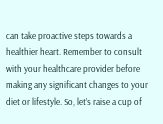can take proactive steps towards a healthier heart. Remember to consult with your healthcare provider before making any significant changes to your diet or lifestyle. So, let’s raise a cup of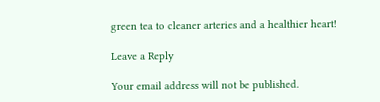green tea to cleaner arteries and a healthier heart!

Leave a Reply

Your email address will not be published.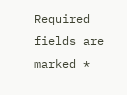Required fields are marked *